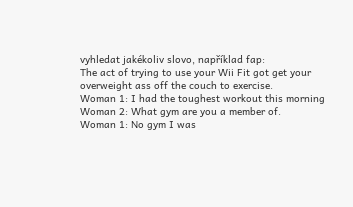vyhledat jakékoliv slovo, například fap:
The act of trying to use your Wii Fit got get your overweight ass off the couch to exercise.
Woman 1: I had the toughest workout this morning
Woman 2: What gym are you a member of.
Woman 1: No gym I was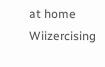at home Wiizercising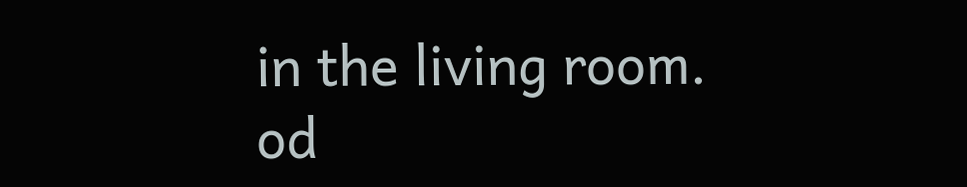in the living room.
od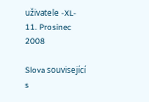uživatele -XL- 11. Prosinec 2008

Slova související s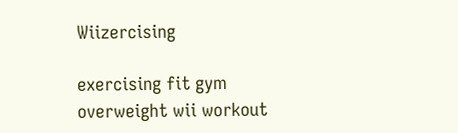Wiizercising

exercising fit gym overweight wii workout